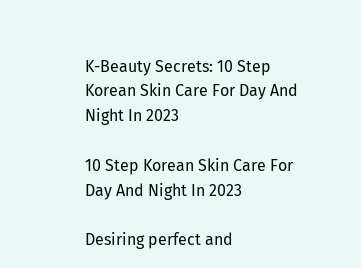K-Beauty Secrets: 10 Step Korean Skin Care For Day And Night In 2023

10 Step Korean Skin Care For Day And Night In 2023

Desiring perfect and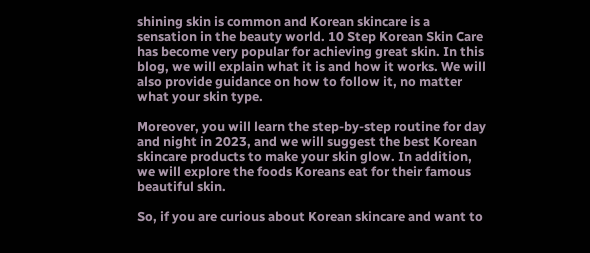shining skin is common and Korean skincare is a sensation in the beauty world. 10 Step Korean Skin Care has become very popular for achieving great skin. In this blog, we will explain what it is and how it works. We will also provide guidance on how to follow it, no matter what your skin type.

Moreover, you will learn the step-by-step routine for day and night in 2023, and we will suggest the best Korean skincare products to make your skin glow. In addition, we will explore the foods Koreans eat for their famous beautiful skin.

So, if you are curious about Korean skincare and want to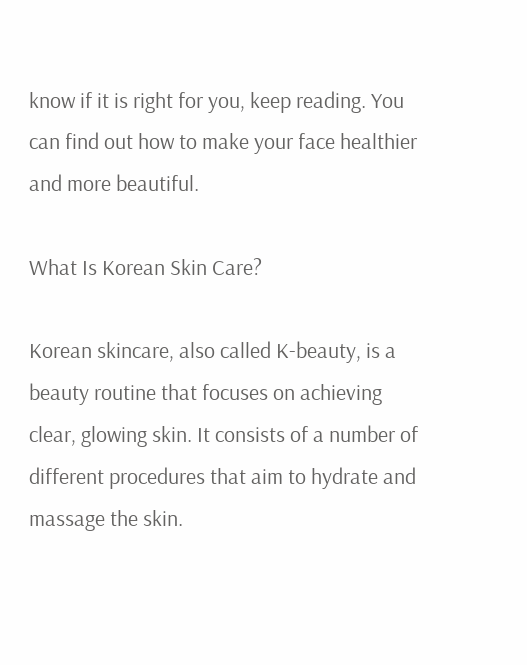know if it is right for you, keep reading. You can find out how to make your face healthier and more beautiful.

What Is Korean Skin Care?

Korean skincare, also called K-beauty, is a beauty routine that focuses on achieving clear, glowing skin. It consists of a number of different procedures that aim to hydrate and massage the skin.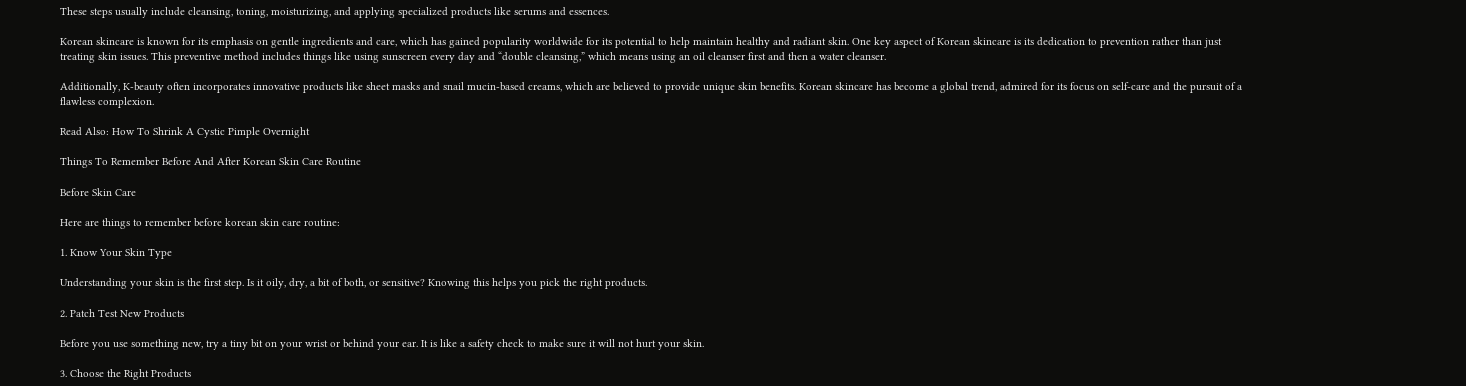These steps usually include cleansing, toning, moisturizing, and applying specialized products like serums and essences.

Korean skincare is known for its emphasis on gentle ingredients and care, which has gained popularity worldwide for its potential to help maintain healthy and radiant skin. One key aspect of Korean skincare is its dedication to prevention rather than just treating skin issues. This preventive method includes things like using sunscreen every day and “double cleansing,” which means using an oil cleanser first and then a water cleanser.

Additionally, K-beauty often incorporates innovative products like sheet masks and snail mucin-based creams, which are believed to provide unique skin benefits. Korean skincare has become a global trend, admired for its focus on self-care and the pursuit of a flawless complexion.

Read Also: How To Shrink A Cystic Pimple Overnight

Things To Remember Before And After Korean Skin Care Routine

Before Skin Care

Here are things to remember before korean skin care routine:

1. Know Your Skin Type

Understanding your skin is the first step. Is it oily, dry, a bit of both, or sensitive? Knowing this helps you pick the right products.

2. Patch Test New Products

Before you use something new, try a tiny bit on your wrist or behind your ear. It is like a safety check to make sure it will not hurt your skin.

3. Choose the Right Products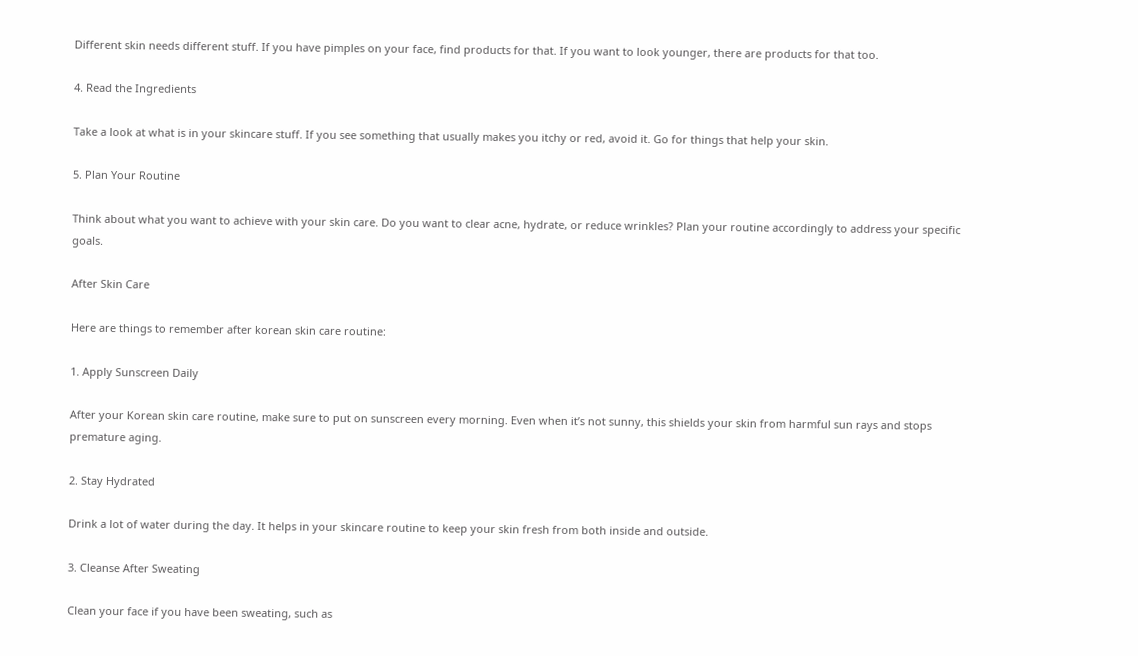Different skin needs different stuff. If you have pimples on your face, find products for that. If you want to look younger, there are products for that too.

4. Read the Ingredients

Take a look at what is in your skincare stuff. If you see something that usually makes you itchy or red, avoid it. Go for things that help your skin.

5. Plan Your Routine

Think about what you want to achieve with your skin care. Do you want to clear acne, hydrate, or reduce wrinkles? Plan your routine accordingly to address your specific goals.

After Skin Care

Here are things to remember after korean skin care routine:

1. Apply Sunscreen Daily

After your Korean skin care routine, make sure to put on sunscreen every morning. Even when it’s not sunny, this shields your skin from harmful sun rays and stops premature aging.

2. Stay Hydrated

Drink a lot of water during the day. It helps in your skincare routine to keep your skin fresh from both inside and outside.

3. Cleanse After Sweating

Clean your face if you have been sweating, such as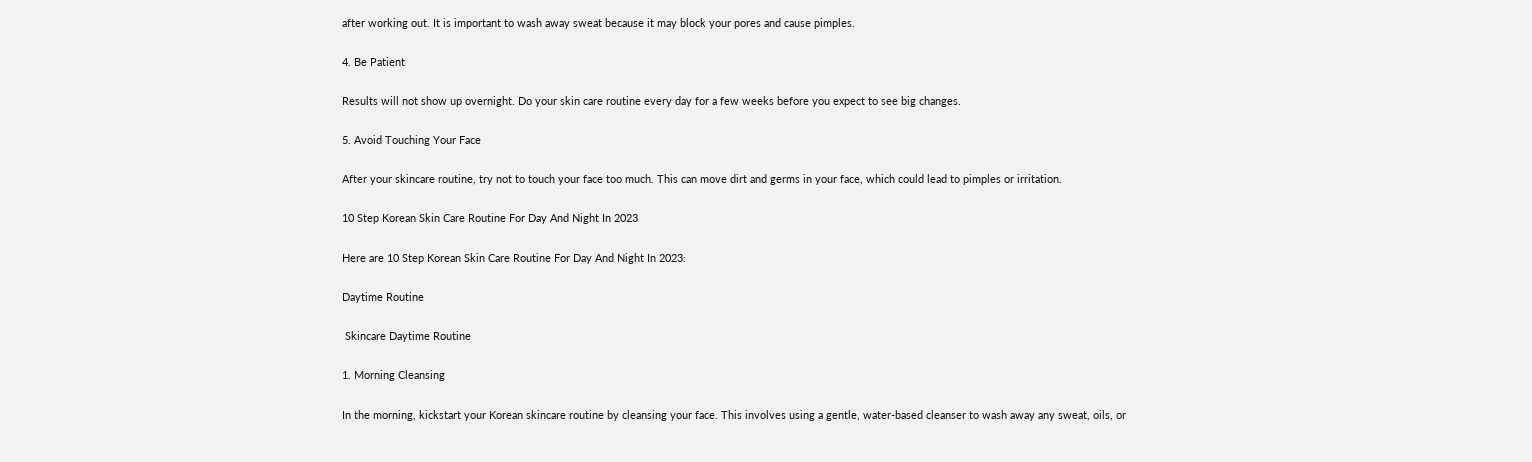after working out. It is important to wash away sweat because it may block your pores and cause pimples.

4. Be Patient

Results will not show up overnight. Do your skin care routine every day for a few weeks before you expect to see big changes.

5. Avoid Touching Your Face

After your skincare routine, try not to touch your face too much. This can move dirt and germs in your face, which could lead to pimples or irritation.

10 Step Korean Skin Care Routine For Day And Night In 2023

Here are 10 Step Korean Skin Care Routine For Day And Night In 2023:

Daytime Routine

 Skincare Daytime Routine

1. Morning Cleansing

In the morning, kickstart your Korean skincare routine by cleansing your face. This involves using a gentle, water-based cleanser to wash away any sweat, oils, or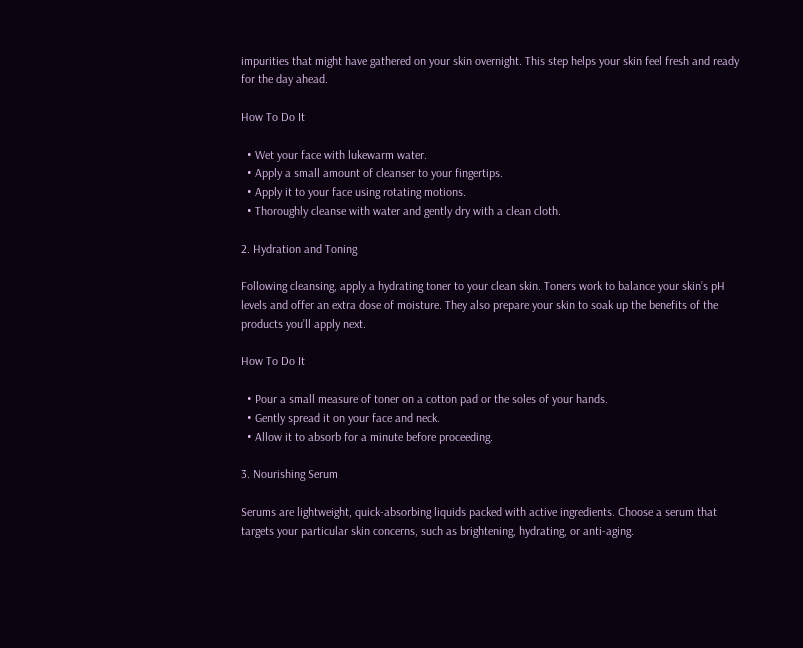impurities that might have gathered on your skin overnight. This step helps your skin feel fresh and ready for the day ahead.

How To Do It

  • Wet your face with lukewarm water.
  • Apply a small amount of cleanser to your fingertips.
  • Apply it to your face using rotating motions.
  • Thoroughly cleanse with water and gently dry with a clean cloth.

2. Hydration and Toning

Following cleansing, apply a hydrating toner to your clean skin. Toners work to balance your skin’s pH levels and offer an extra dose of moisture. They also prepare your skin to soak up the benefits of the products you’ll apply next.

How To Do It

  • Pour a small measure of toner on a cotton pad or the soles of your hands.
  • Gently spread it on your face and neck.
  • Allow it to absorb for a minute before proceeding.

3. Nourishing Serum

Serums are lightweight, quick-absorbing liquids packed with active ingredients. Choose a serum that targets your particular skin concerns, such as brightening, hydrating, or anti-aging.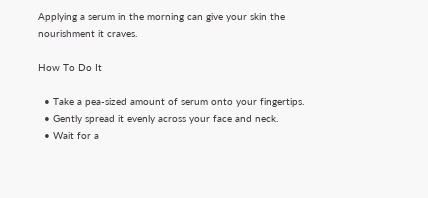Applying a serum in the morning can give your skin the nourishment it craves.

How To Do It

  • Take a pea-sized amount of serum onto your fingertips.
  • Gently spread it evenly across your face and neck.
  • Wait for a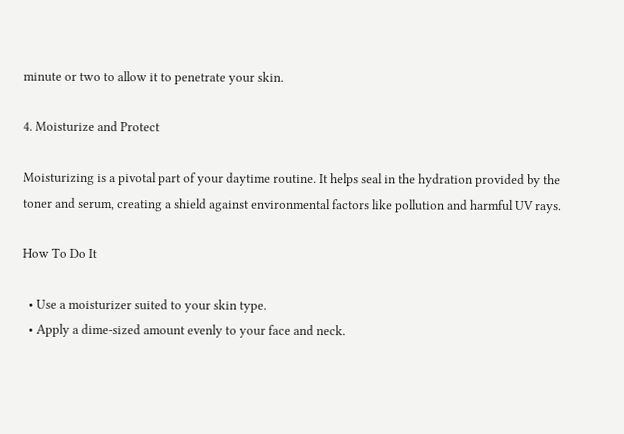minute or two to allow it to penetrate your skin.

4. Moisturize and Protect

Moisturizing is a pivotal part of your daytime routine. It helps seal in the hydration provided by the toner and serum, creating a shield against environmental factors like pollution and harmful UV rays.

How To Do It

  • Use a moisturizer suited to your skin type.
  • Apply a dime-sized amount evenly to your face and neck.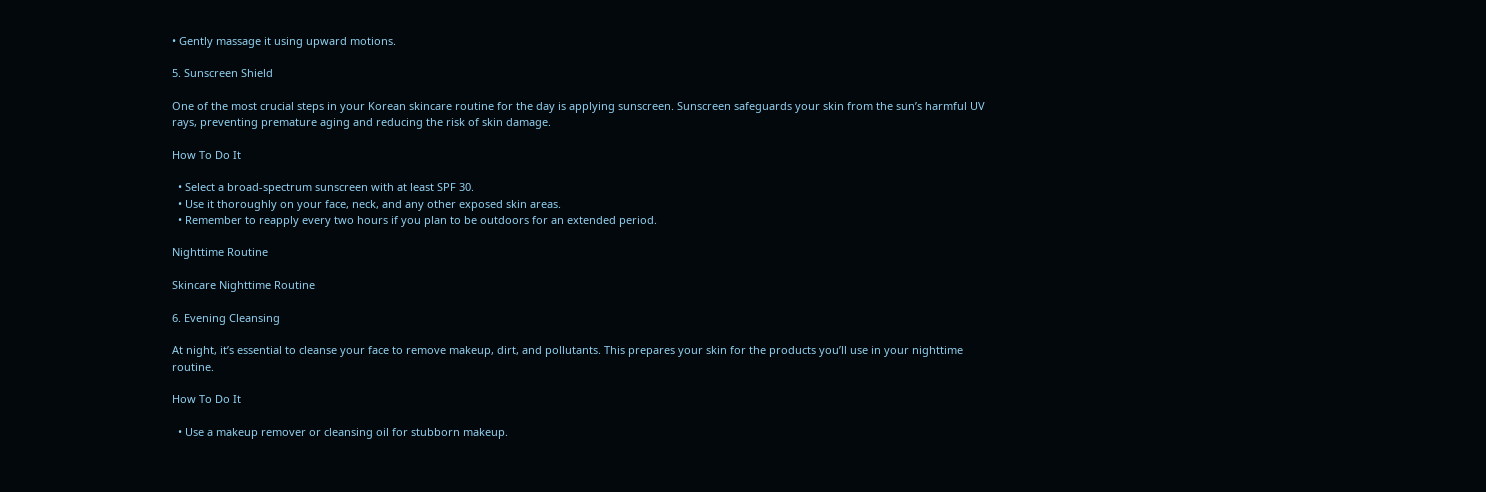• Gently massage it using upward motions.

5. Sunscreen Shield

One of the most crucial steps in your Korean skincare routine for the day is applying sunscreen. Sunscreen safeguards your skin from the sun’s harmful UV rays, preventing premature aging and reducing the risk of skin damage.

How To Do It

  • Select a broad-spectrum sunscreen with at least SPF 30.
  • Use it thoroughly on your face, neck, and any other exposed skin areas.
  • Remember to reapply every two hours if you plan to be outdoors for an extended period.

Nighttime Routine

Skincare Nighttime Routine

6. Evening Cleansing

At night, it’s essential to cleanse your face to remove makeup, dirt, and pollutants. This prepares your skin for the products you’ll use in your nighttime routine.

How To Do It

  • Use a makeup remover or cleansing oil for stubborn makeup.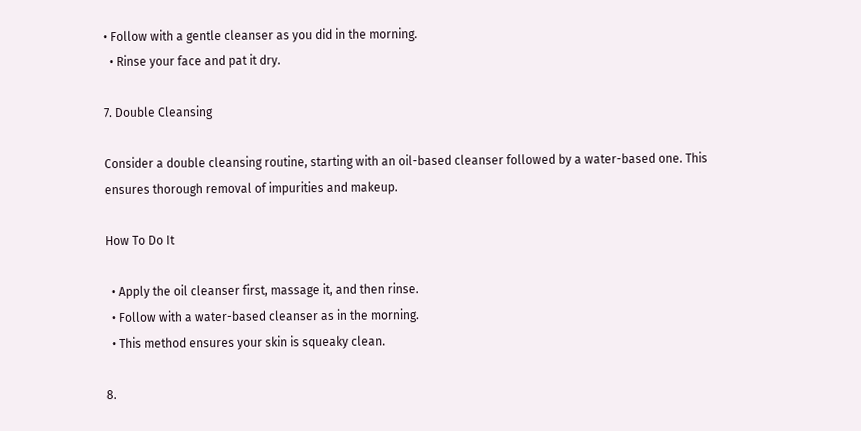• Follow with a gentle cleanser as you did in the morning.
  • Rinse your face and pat it dry.

7. Double Cleansing

Consider a double cleansing routine, starting with an oil-based cleanser followed by a water-based one. This ensures thorough removal of impurities and makeup.

How To Do It

  • Apply the oil cleanser first, massage it, and then rinse.
  • Follow with a water-based cleanser as in the morning.
  • This method ensures your skin is squeaky clean.

8.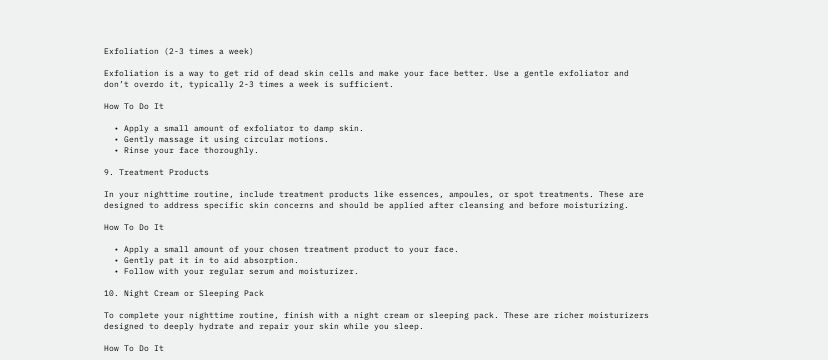Exfoliation (2-3 times a week)

Exfoliation is a way to get rid of dead skin cells and make your face better. Use a gentle exfoliator and don’t overdo it, typically 2-3 times a week is sufficient.

How To Do It

  • Apply a small amount of exfoliator to damp skin.
  • Gently massage it using circular motions.
  • Rinse your face thoroughly.

9. Treatment Products

In your nighttime routine, include treatment products like essences, ampoules, or spot treatments. These are designed to address specific skin concerns and should be applied after cleansing and before moisturizing.

How To Do It

  • Apply a small amount of your chosen treatment product to your face.
  • Gently pat it in to aid absorption.
  • Follow with your regular serum and moisturizer.

10. Night Cream or Sleeping Pack

To complete your nighttime routine, finish with a night cream or sleeping pack. These are richer moisturizers designed to deeply hydrate and repair your skin while you sleep.

How To Do It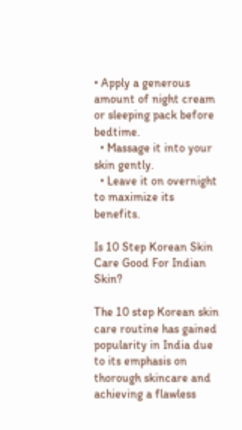• Apply a generous amount of night cream or sleeping pack before bedtime.
  • Massage it into your skin gently.
  • Leave it on overnight to maximize its benefits.

Is 10 Step Korean Skin Care Good For Indian Skin?

The 10 step Korean skin care routine has gained popularity in India due to its emphasis on thorough skincare and achieving a flawless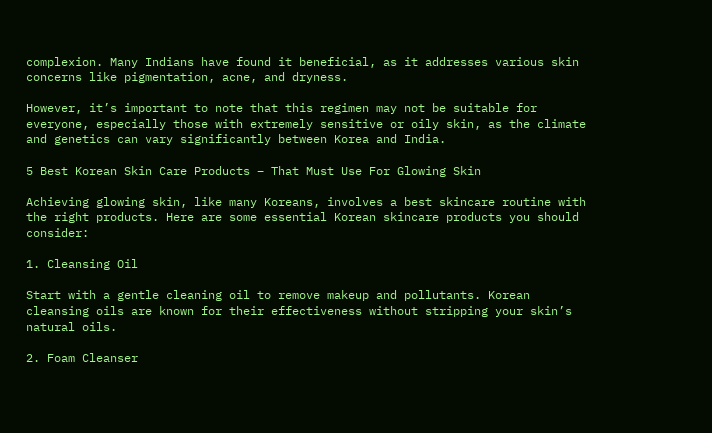complexion. Many Indians have found it beneficial, as it addresses various skin concerns like pigmentation, acne, and dryness.

However, it’s important to note that this regimen may not be suitable for everyone, especially those with extremely sensitive or oily skin, as the climate and genetics can vary significantly between Korea and India.

5 Best Korean Skin Care Products – That Must Use For Glowing Skin

Achieving glowing skin, like many Koreans, involves a best skincare routine with the right products. Here are some essential Korean skincare products you should consider:

1. Cleansing Oil

Start with a gentle cleaning oil to remove makeup and pollutants. Korean cleansing oils are known for their effectiveness without stripping your skin’s natural oils.

2. Foam Cleanser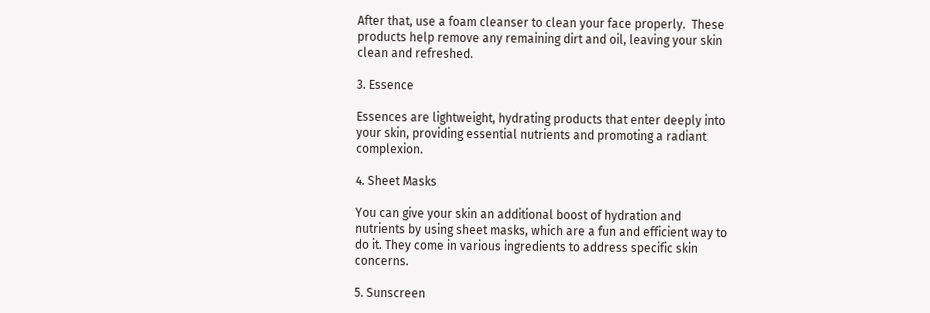After that, use a foam cleanser to clean your face properly.  These products help remove any remaining dirt and oil, leaving your skin clean and refreshed.

3. Essence

Essences are lightweight, hydrating products that enter deeply into your skin, providing essential nutrients and promoting a radiant complexion.

4. Sheet Masks

You can give your skin an additional boost of hydration and nutrients by using sheet masks, which are a fun and efficient way to do it. They come in various ingredients to address specific skin concerns.

5. Sunscreen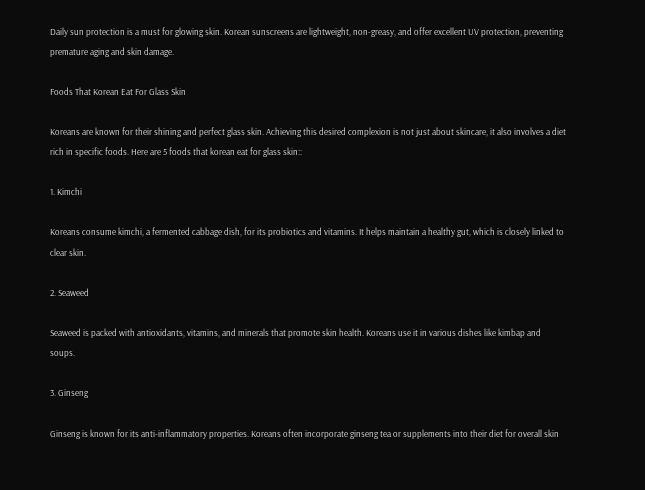Daily sun protection is a must for glowing skin. Korean sunscreens are lightweight, non-greasy, and offer excellent UV protection, preventing premature aging and skin damage.

Foods That Korean Eat For Glass Skin

Koreans are known for their shining and perfect glass skin. Achieving this desired complexion is not just about skincare, it also involves a diet rich in specific foods. Here are 5 foods that korean eat for glass skin::

1. Kimchi

Koreans consume kimchi, a fermented cabbage dish, for its probiotics and vitamins. It helps maintain a healthy gut, which is closely linked to clear skin.

2. Seaweed

Seaweed is packed with antioxidants, vitamins, and minerals that promote skin health. Koreans use it in various dishes like kimbap and soups.

3. Ginseng

Ginseng is known for its anti-inflammatory properties. Koreans often incorporate ginseng tea or supplements into their diet for overall skin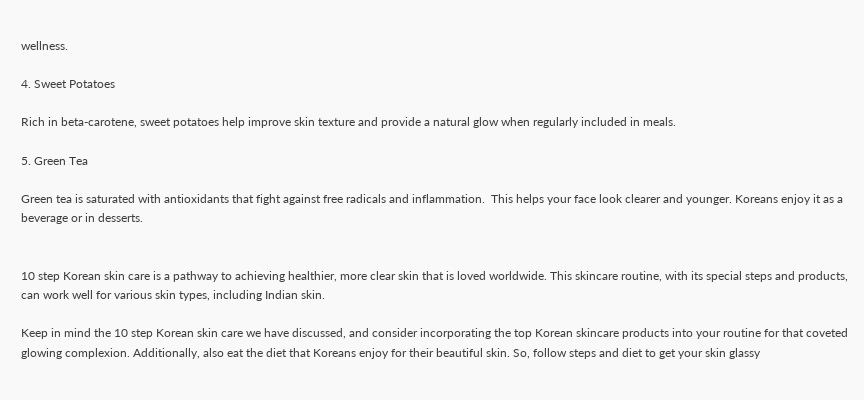wellness.

4. Sweet Potatoes

Rich in beta-carotene, sweet potatoes help improve skin texture and provide a natural glow when regularly included in meals.

5. Green Tea

Green tea is saturated with antioxidants that fight against free radicals and inflammation.  This helps your face look clearer and younger. Koreans enjoy it as a beverage or in desserts.


10 step Korean skin care is a pathway to achieving healthier, more clear skin that is loved worldwide. This skincare routine, with its special steps and products, can work well for various skin types, including Indian skin.

Keep in mind the 10 step Korean skin care we have discussed, and consider incorporating the top Korean skincare products into your routine for that coveted glowing complexion. Additionally, also eat the diet that Koreans enjoy for their beautiful skin. So, follow steps and diet to get your skin glassy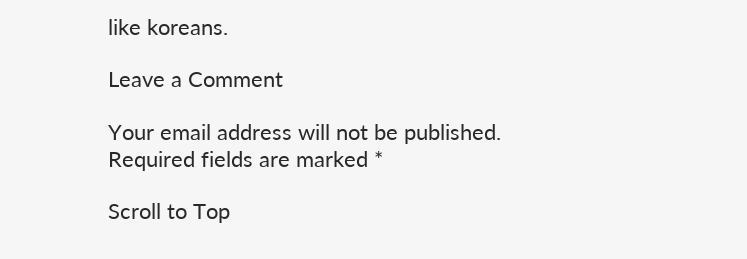like koreans.

Leave a Comment

Your email address will not be published. Required fields are marked *

Scroll to Top